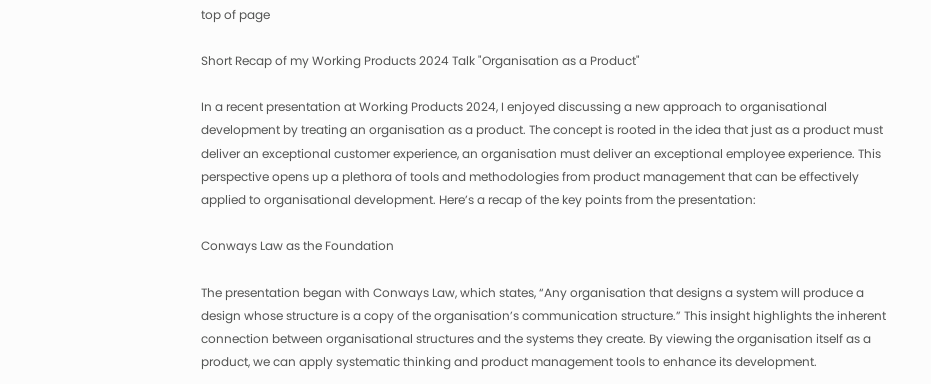top of page

Short Recap of my Working Products 2024 Talk "Organisation as a Product"

In a recent presentation at Working Products 2024, I enjoyed discussing a new approach to organisational development by treating an organisation as a product. The concept is rooted in the idea that just as a product must deliver an exceptional customer experience, an organisation must deliver an exceptional employee experience. This perspective opens up a plethora of tools and methodologies from product management that can be effectively applied to organisational development. Here’s a recap of the key points from the presentation:

Conways Law as the Foundation

The presentation began with Conways Law, which states, “Any organisation that designs a system will produce a design whose structure is a copy of the organisation’s communication structure.” This insight highlights the inherent connection between organisational structures and the systems they create. By viewing the organisation itself as a product, we can apply systematic thinking and product management tools to enhance its development.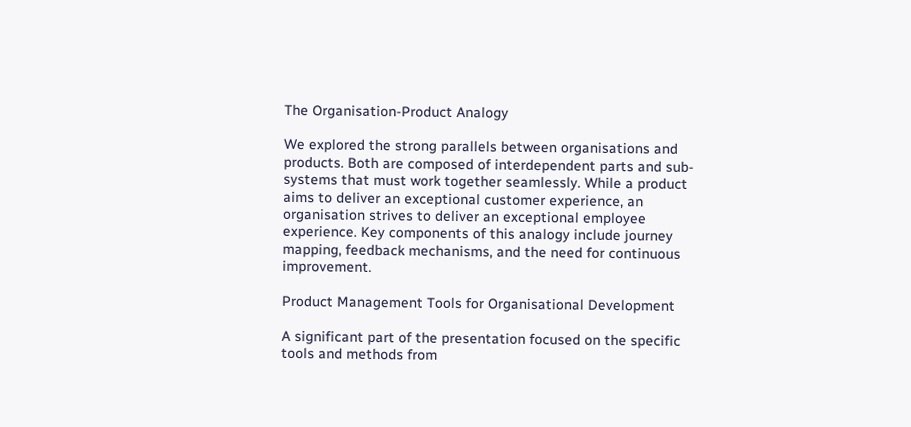The Organisation-Product Analogy

We explored the strong parallels between organisations and products. Both are composed of interdependent parts and sub-systems that must work together seamlessly. While a product aims to deliver an exceptional customer experience, an organisation strives to deliver an exceptional employee experience. Key components of this analogy include journey mapping, feedback mechanisms, and the need for continuous improvement.

Product Management Tools for Organisational Development

A significant part of the presentation focused on the specific tools and methods from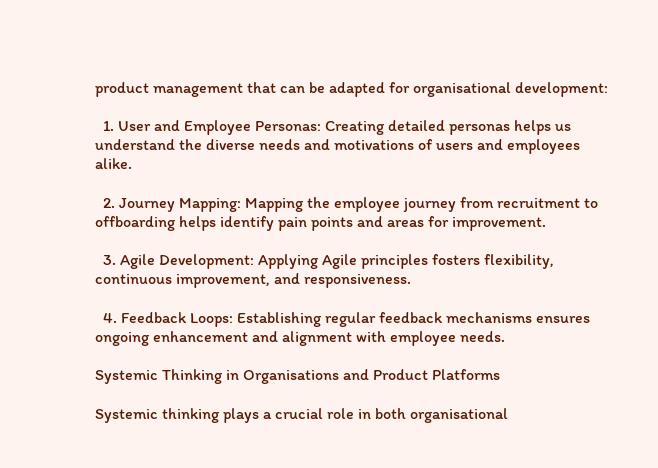product management that can be adapted for organisational development:

  1. User and Employee Personas: Creating detailed personas helps us understand the diverse needs and motivations of users and employees alike.

  2. Journey Mapping: Mapping the employee journey from recruitment to offboarding helps identify pain points and areas for improvement.

  3. Agile Development: Applying Agile principles fosters flexibility, continuous improvement, and responsiveness.

  4. Feedback Loops: Establishing regular feedback mechanisms ensures ongoing enhancement and alignment with employee needs.

Systemic Thinking in Organisations and Product Platforms

Systemic thinking plays a crucial role in both organisational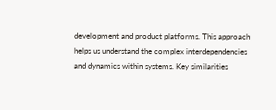development and product platforms. This approach helps us understand the complex interdependencies and dynamics within systems. Key similarities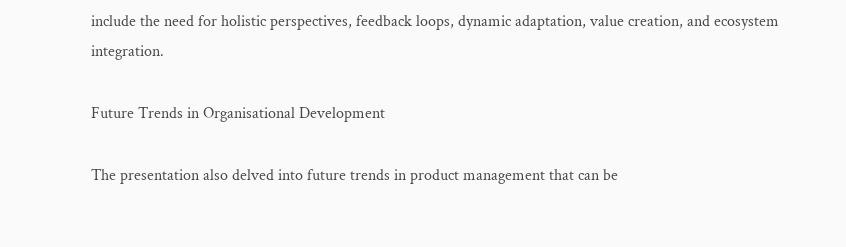include the need for holistic perspectives, feedback loops, dynamic adaptation, value creation, and ecosystem integration.

Future Trends in Organisational Development

The presentation also delved into future trends in product management that can be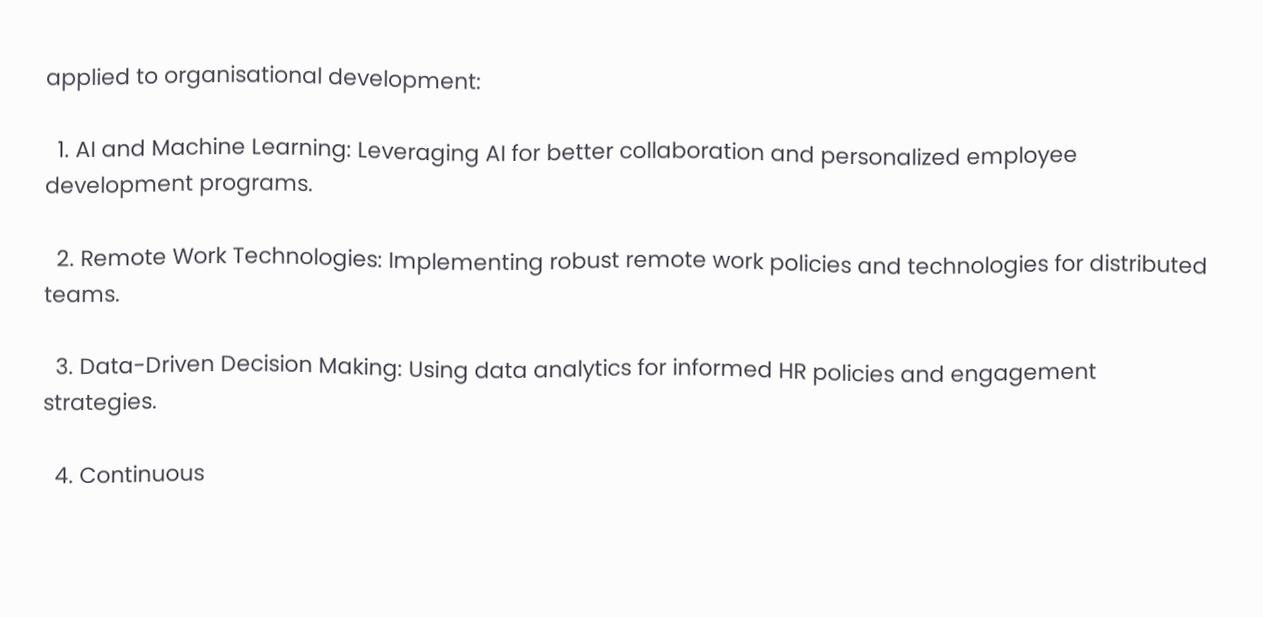applied to organisational development:

  1. AI and Machine Learning: Leveraging AI for better collaboration and personalized employee development programs.

  2. Remote Work Technologies: Implementing robust remote work policies and technologies for distributed teams.

  3. Data-Driven Decision Making: Using data analytics for informed HR policies and engagement strategies.

  4. Continuous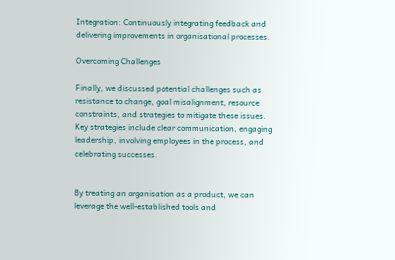Integration: Continuously integrating feedback and delivering improvements in organisational processes.

Overcoming Challenges

Finally, we discussed potential challenges such as resistance to change, goal misalignment, resource constraints, and strategies to mitigate these issues. Key strategies include clear communication, engaging leadership, involving employees in the process, and celebrating successes.


By treating an organisation as a product, we can leverage the well-established tools and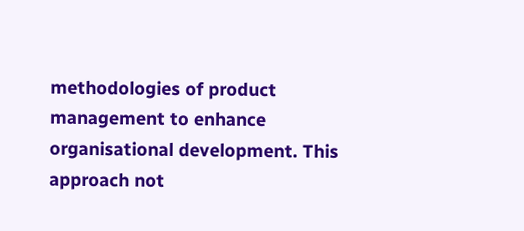methodologies of product management to enhance organisational development. This approach not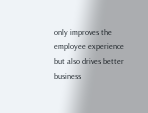only improves the employee experience but also drives better business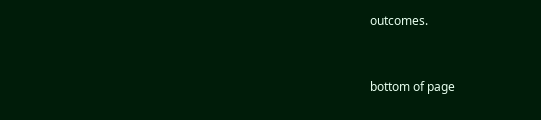outcomes.


bottom of page